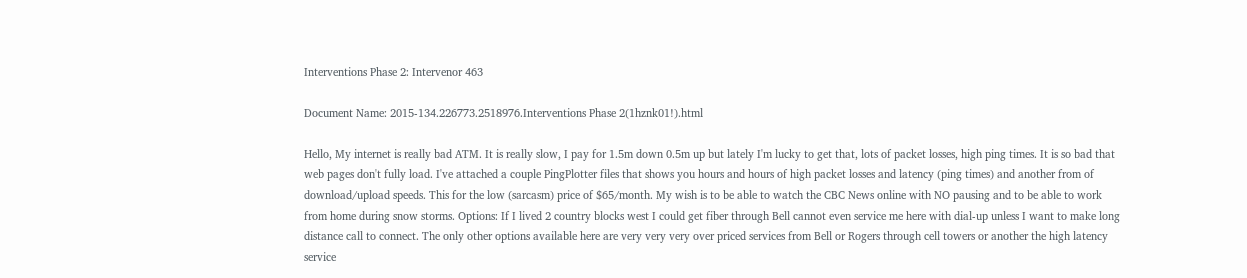Interventions Phase 2: Intervenor 463

Document Name: 2015-134.226773.2518976.Interventions Phase 2(1hznk01!).html

Hello, My internet is really bad ATM. It is really slow, I pay for 1.5m down 0.5m up but lately I'm lucky to get that, lots of packet losses, high ping times. It is so bad that web pages don't fully load. I've attached a couple PingPlotter files that shows you hours and hours of high packet losses and latency (ping times) and another from of download/upload speeds. This for the low (sarcasm) price of $65/month. My wish is to be able to watch the CBC News online with NO pausing and to be able to work from home during snow storms. Options: If I lived 2 country blocks west I could get fiber through Bell cannot even service me here with dial-up unless I want to make long distance call to connect. The only other options available here are very very very over priced services from Bell or Rogers through cell towers or another the high latency service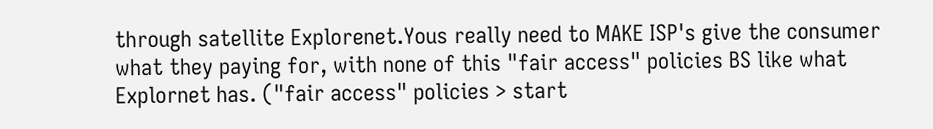through satellite Explorenet.Yous really need to MAKE ISP's give the consumer what they paying for, with none of this "fair access" policies BS like what Explornet has. ("fair access" policies > start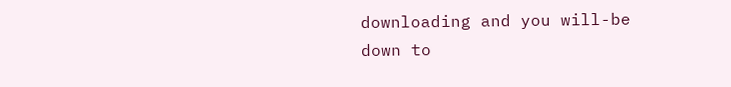downloading and you will-be down to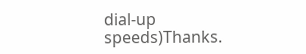dial-up speeds)Thanks.